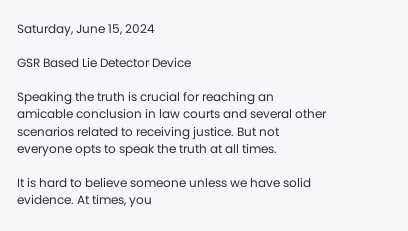Saturday, June 15, 2024

GSR Based Lie Detector Device

Speaking the truth is crucial for reaching an amicable conclusion in law courts and several other scenarios related to receiving justice. But not everyone opts to speak the truth at all times.

It is hard to believe someone unless we have solid evidence. At times, you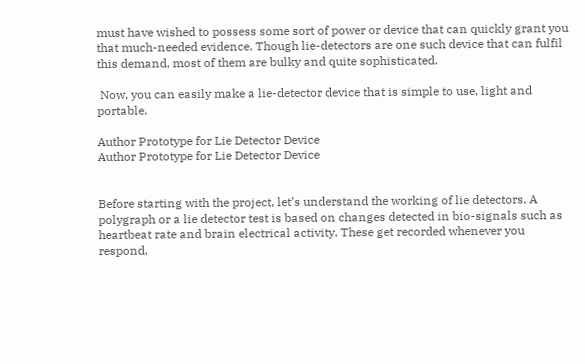must have wished to possess some sort of power or device that can quickly grant you that much-needed evidence. Though lie-detectors are one such device that can fulfil this demand, most of them are bulky and quite sophisticated.

 Now, you can easily make a lie-detector device that is simple to use, light and portable.

Author Prototype for Lie Detector Device
Author Prototype for Lie Detector Device


Before starting with the project, let’s understand the working of lie detectors. A polygraph or a lie detector test is based on changes detected in bio-signals such as heartbeat rate and brain electrical activity. These get recorded whenever you respond.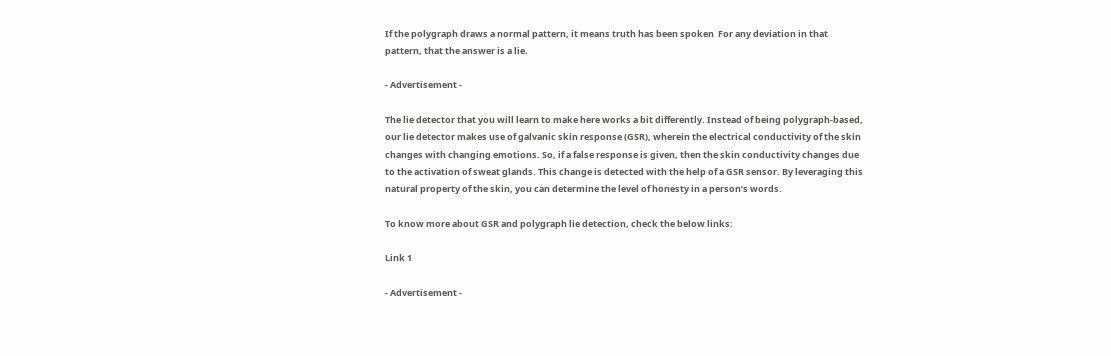If the polygraph draws a normal pattern, it means truth has been spoken  For any deviation in that pattern, that the answer is a lie.

- Advertisement -

The lie detector that you will learn to make here works a bit differently. Instead of being polygraph-based, our lie detector makes use of galvanic skin response (GSR), wherein the electrical conductivity of the skin changes with changing emotions. So, if a false response is given, then the skin conductivity changes due to the activation of sweat glands. This change is detected with the help of a GSR sensor. By leveraging this natural property of the skin, you can determine the level of honesty in a person’s words.

To know more about GSR and polygraph lie detection, check the below links:

Link 1

- Advertisement -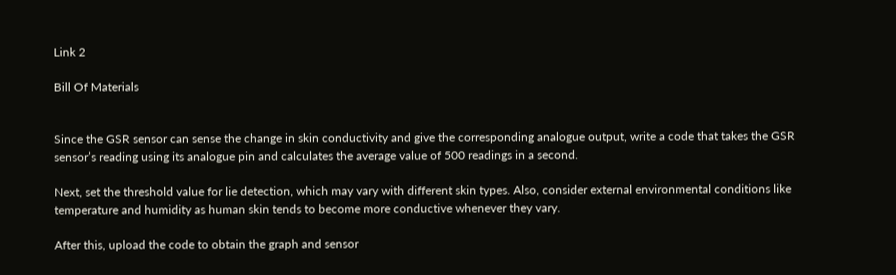Link 2

Bill Of Materials


Since the GSR sensor can sense the change in skin conductivity and give the corresponding analogue output, write a code that takes the GSR sensor’s reading using its analogue pin and calculates the average value of 500 readings in a second.

Next, set the threshold value for lie detection, which may vary with different skin types. Also, consider external environmental conditions like temperature and humidity as human skin tends to become more conductive whenever they vary.

After this, upload the code to obtain the graph and sensor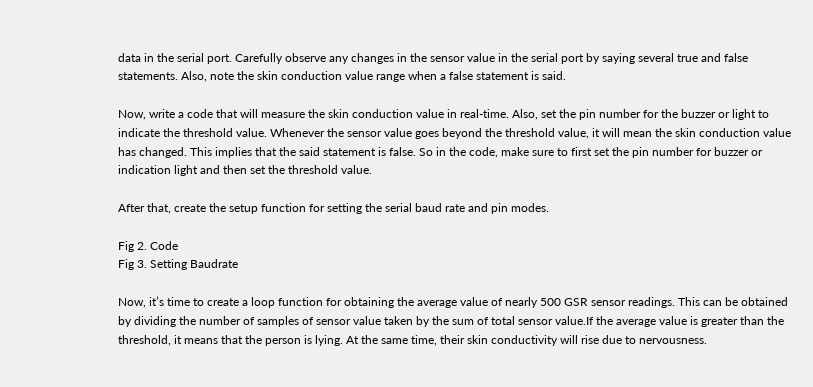data in the serial port. Carefully observe any changes in the sensor value in the serial port by saying several true and false statements. Also, note the skin conduction value range when a false statement is said.

Now, write a code that will measure the skin conduction value in real-time. Also, set the pin number for the buzzer or light to indicate the threshold value. Whenever the sensor value goes beyond the threshold value, it will mean the skin conduction value has changed. This implies that the said statement is false. So in the code, make sure to first set the pin number for buzzer or indication light and then set the threshold value.

After that, create the setup function for setting the serial baud rate and pin modes.

Fig 2. Code
Fig 3. Setting Baudrate

Now, it’s time to create a loop function for obtaining the average value of nearly 500 GSR sensor readings. This can be obtained by dividing the number of samples of sensor value taken by the sum of total sensor value.If the average value is greater than the threshold, it means that the person is lying. At the same time, their skin conductivity will rise due to nervousness.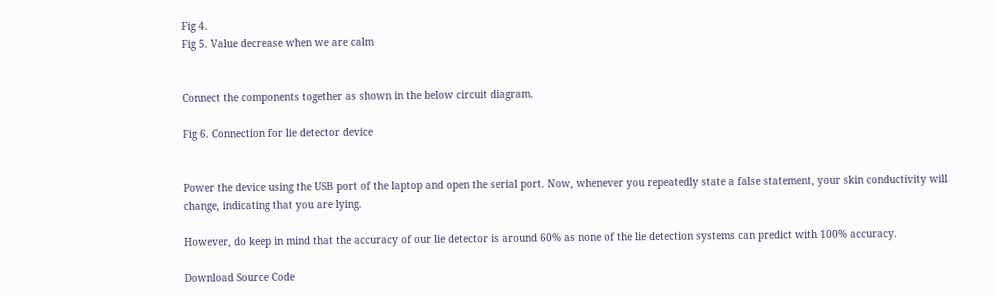Fig 4.
Fig 5. Value decrease when we are calm


Connect the components together as shown in the below circuit diagram.

Fig 6. Connection for lie detector device


Power the device using the USB port of the laptop and open the serial port. Now, whenever you repeatedly state a false statement, your skin conductivity will change, indicating that you are lying.

However, do keep in mind that the accuracy of our lie detector is around 60% as none of the lie detection systems can predict with 100% accuracy.

Download Source Code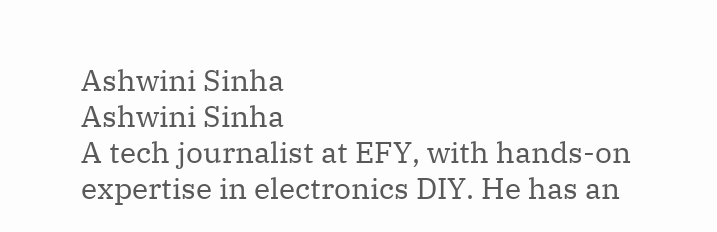Ashwini Sinha
Ashwini Sinha
A tech journalist at EFY, with hands-on expertise in electronics DIY. He has an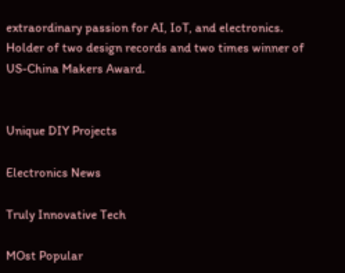extraordinary passion for AI, IoT, and electronics. Holder of two design records and two times winner of US-China Makers Award.


Unique DIY Projects

Electronics News

Truly Innovative Tech

MOst Popular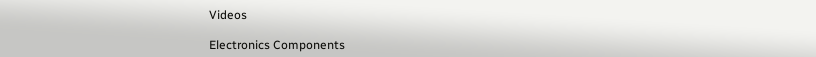Videos

Electronics Components